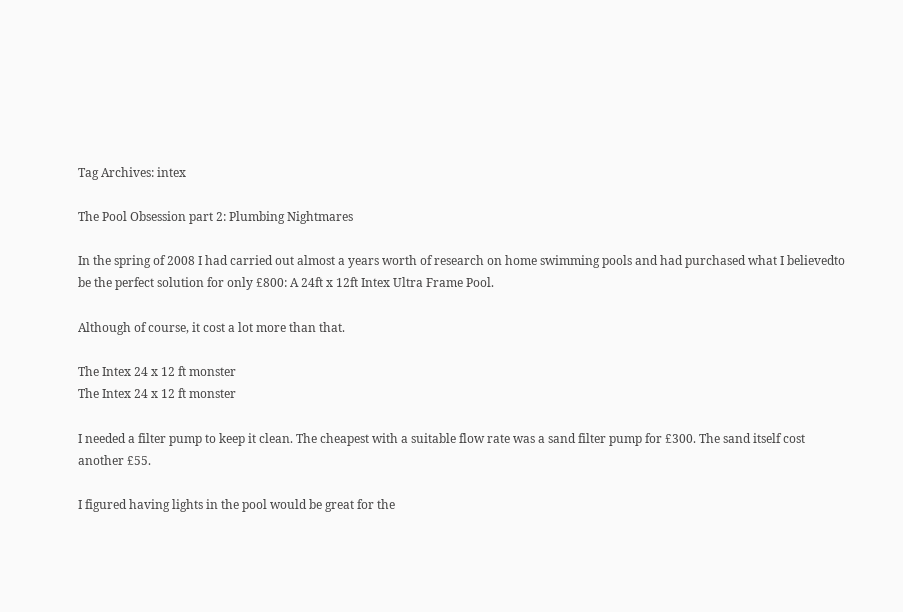Tag Archives: intex

The Pool Obsession part 2: Plumbing Nightmares

In the spring of 2008 I had carried out almost a years worth of research on home swimming pools and had purchased what I believedto be the perfect solution for only £800: A 24ft x 12ft Intex Ultra Frame Pool.

Although of course, it cost a lot more than that.

The Intex 24 x 12 ft monster
The Intex 24 x 12 ft monster

I needed a filter pump to keep it clean. The cheapest with a suitable flow rate was a sand filter pump for £300. The sand itself cost another £55.

I figured having lights in the pool would be great for the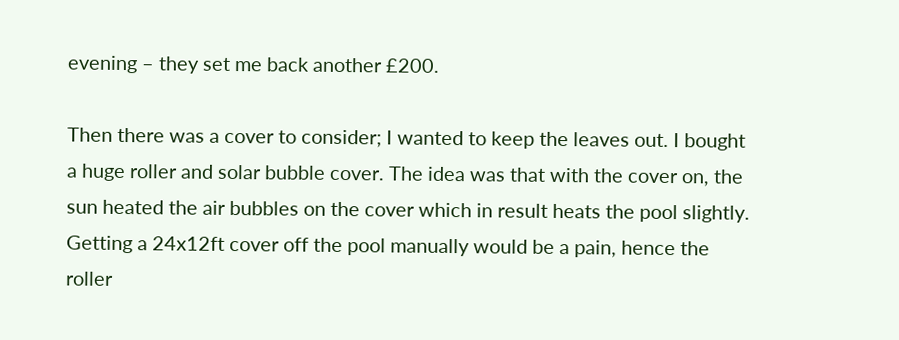evening – they set me back another £200.

Then there was a cover to consider; I wanted to keep the leaves out. I bought a huge roller and solar bubble cover. The idea was that with the cover on, the sun heated the air bubbles on the cover which in result heats the pool slightly. Getting a 24x12ft cover off the pool manually would be a pain, hence the roller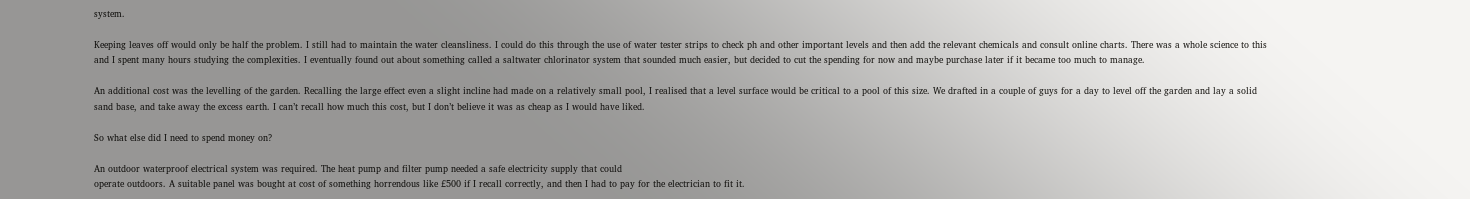system.

Keeping leaves off would only be half the problem. I still had to maintain the water cleansliness. I could do this through the use of water tester strips to check ph and other important levels and then add the relevant chemicals and consult online charts. There was a whole science to this and I spent many hours studying the complexities. I eventually found out about something called a saltwater chlorinator system that sounded much easier, but decided to cut the spending for now and maybe purchase later if it became too much to manage.

An additional cost was the levelling of the garden. Recalling the large effect even a slight incline had made on a relatively small pool, I realised that a level surface would be critical to a pool of this size. We drafted in a couple of guys for a day to level off the garden and lay a solid sand base, and take away the excess earth. I can’t recall how much this cost, but I don’t believe it was as cheap as I would have liked.

So what else did I need to spend money on?

An outdoor waterproof electrical system was required. The heat pump and filter pump needed a safe electricity supply that could
operate outdoors. A suitable panel was bought at cost of something horrendous like £500 if I recall correctly, and then I had to pay for the electrician to fit it.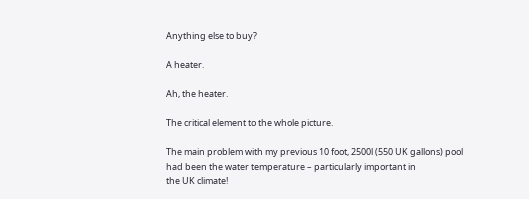Anything else to buy?

A heater.

Ah, the heater.

The critical element to the whole picture.

The main problem with my previous 10 foot, 2500l (550 UK gallons) pool had been the water temperature – particularly important in
the UK climate!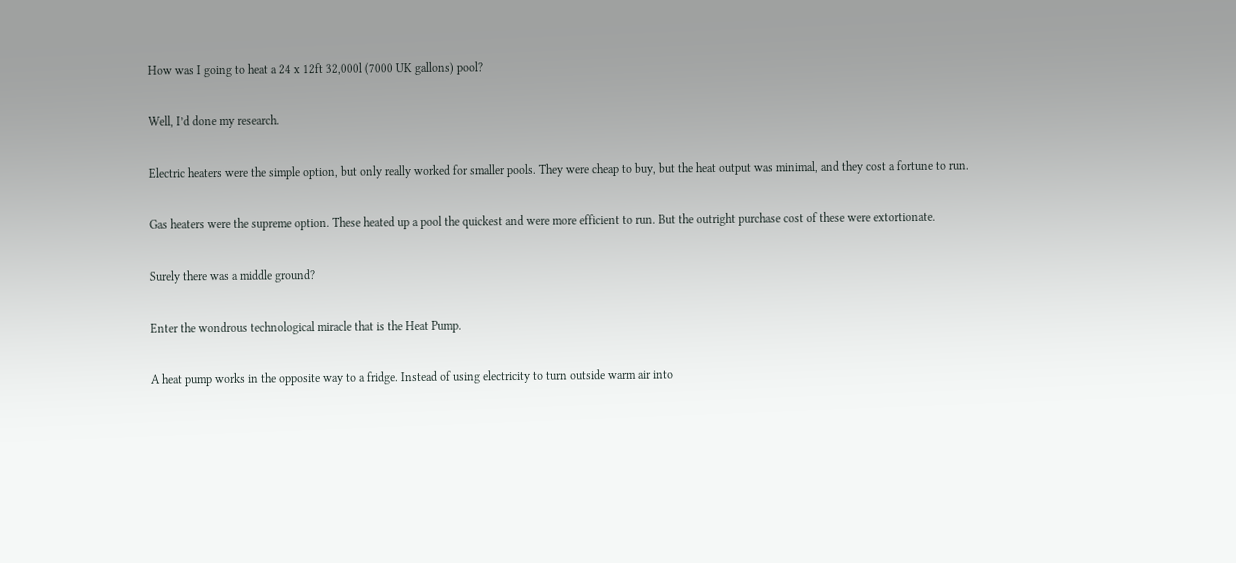How was I going to heat a 24 x 12ft 32,000l (7000 UK gallons) pool?

Well, I’d done my research.

Electric heaters were the simple option, but only really worked for smaller pools. They were cheap to buy, but the heat output was minimal, and they cost a fortune to run.

Gas heaters were the supreme option. These heated up a pool the quickest and were more efficient to run. But the outright purchase cost of these were extortionate.

Surely there was a middle ground?

Enter the wondrous technological miracle that is the Heat Pump.

A heat pump works in the opposite way to a fridge. Instead of using electricity to turn outside warm air into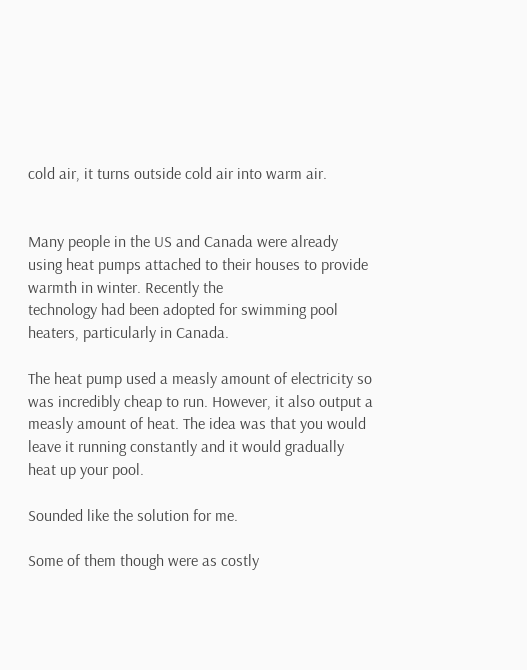cold air, it turns outside cold air into warm air.


Many people in the US and Canada were already using heat pumps attached to their houses to provide warmth in winter. Recently the
technology had been adopted for swimming pool heaters, particularly in Canada.

The heat pump used a measly amount of electricity so was incredibly cheap to run. However, it also output a measly amount of heat. The idea was that you would leave it running constantly and it would gradually heat up your pool.

Sounded like the solution for me.

Some of them though were as costly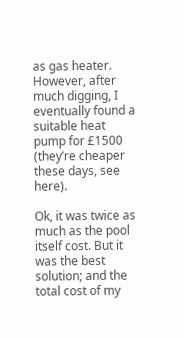as gas heater. However, after much digging, I eventually found a suitable heat pump for £1500 (they’re cheaper these days, see here).

Ok, it was twice as much as the pool itself cost. But it was the best solution; and the total cost of my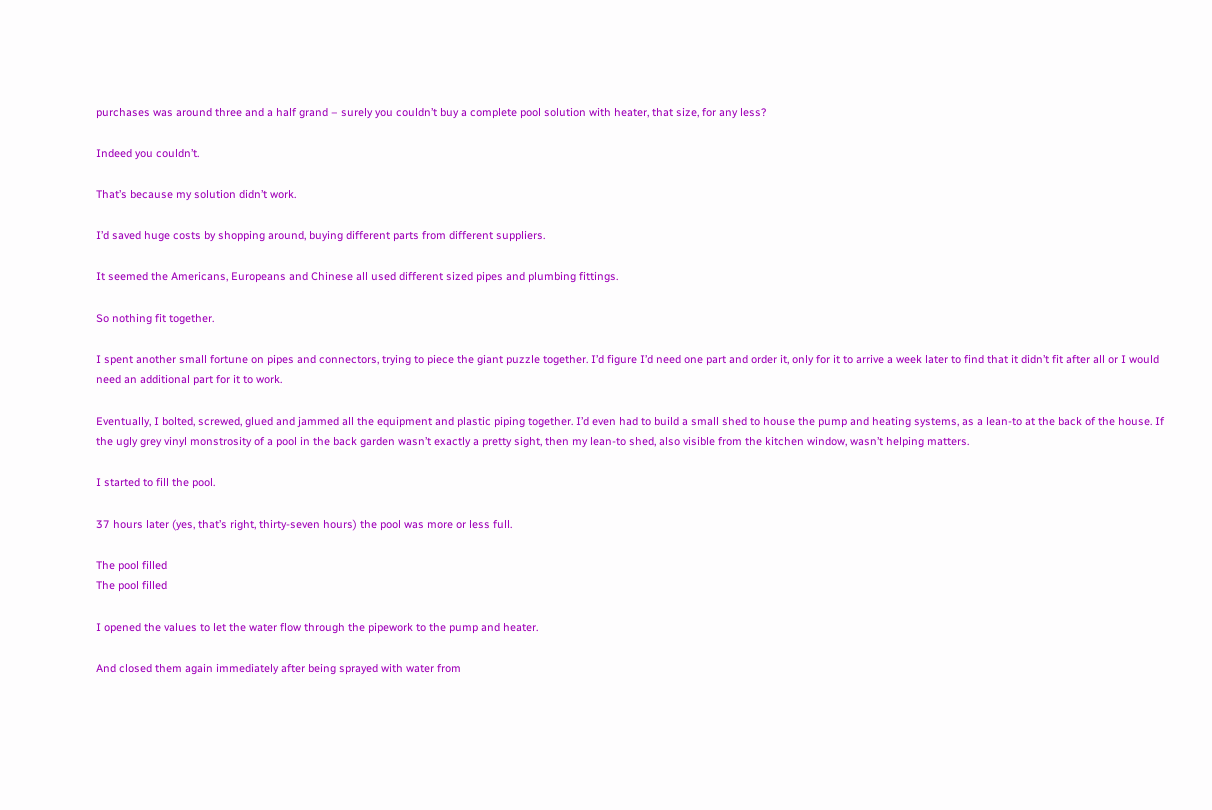purchases was around three and a half grand – surely you couldn’t buy a complete pool solution with heater, that size, for any less?

Indeed you couldn’t.

That’s because my solution didn’t work.

I’d saved huge costs by shopping around, buying different parts from different suppliers.

It seemed the Americans, Europeans and Chinese all used different sized pipes and plumbing fittings.

So nothing fit together.

I spent another small fortune on pipes and connectors, trying to piece the giant puzzle together. I’d figure I’d need one part and order it, only for it to arrive a week later to find that it didn’t fit after all or I would need an additional part for it to work.

Eventually, I bolted, screwed, glued and jammed all the equipment and plastic piping together. I’d even had to build a small shed to house the pump and heating systems, as a lean-to at the back of the house. If the ugly grey vinyl monstrosity of a pool in the back garden wasn’t exactly a pretty sight, then my lean-to shed, also visible from the kitchen window, wasn’t helping matters.

I started to fill the pool.

37 hours later (yes, that’s right, thirty-seven hours) the pool was more or less full.

The pool filled
The pool filled

I opened the values to let the water flow through the pipework to the pump and heater.

And closed them again immediately after being sprayed with water from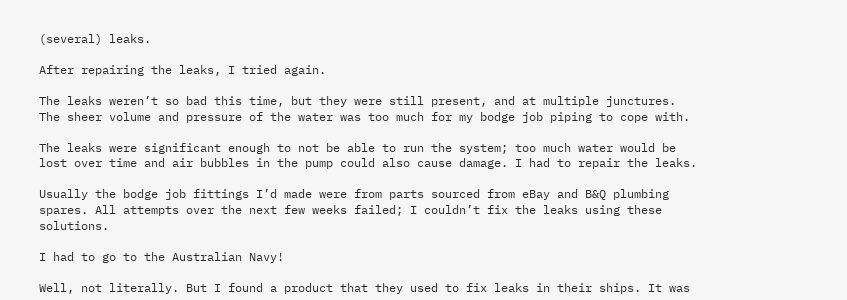(several) leaks.

After repairing the leaks, I tried again.

The leaks weren’t so bad this time, but they were still present, and at multiple junctures. The sheer volume and pressure of the water was too much for my bodge job piping to cope with.

The leaks were significant enough to not be able to run the system; too much water would be lost over time and air bubbles in the pump could also cause damage. I had to repair the leaks.

Usually the bodge job fittings I’d made were from parts sourced from eBay and B&Q plumbing spares. All attempts over the next few weeks failed; I couldn’t fix the leaks using these solutions.

I had to go to the Australian Navy!

Well, not literally. But I found a product that they used to fix leaks in their ships. It was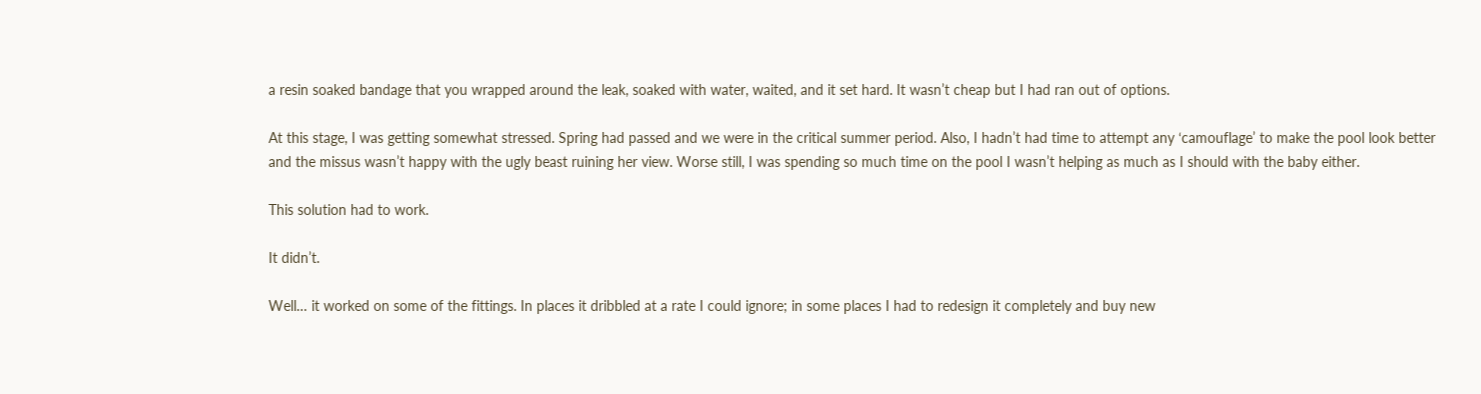a resin soaked bandage that you wrapped around the leak, soaked with water, waited, and it set hard. It wasn’t cheap but I had ran out of options.

At this stage, I was getting somewhat stressed. Spring had passed and we were in the critical summer period. Also, I hadn’t had time to attempt any ‘camouflage’ to make the pool look better and the missus wasn’t happy with the ugly beast ruining her view. Worse still, I was spending so much time on the pool I wasn’t helping as much as I should with the baby either.

This solution had to work.

It didn’t.

Well… it worked on some of the fittings. In places it dribbled at a rate I could ignore; in some places I had to redesign it completely and buy new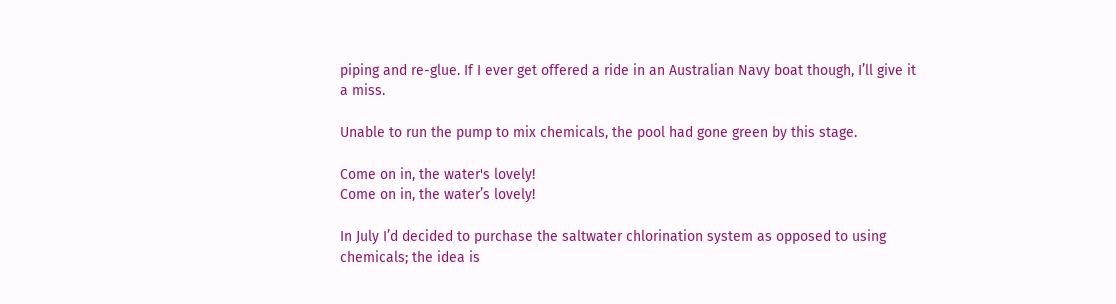piping and re-glue. If I ever get offered a ride in an Australian Navy boat though, I’ll give it a miss.

Unable to run the pump to mix chemicals, the pool had gone green by this stage.

Come on in, the water's lovely!
Come on in, the water’s lovely!

In July I’d decided to purchase the saltwater chlorination system as opposed to using chemicals; the idea is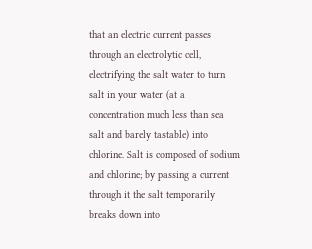that an electric current passes through an electrolytic cell, electrifying the salt water to turn salt in your water (at a concentration much less than sea salt and barely tastable) into chlorine. Salt is composed of sodium and chlorine; by passing a current through it the salt temporarily breaks down into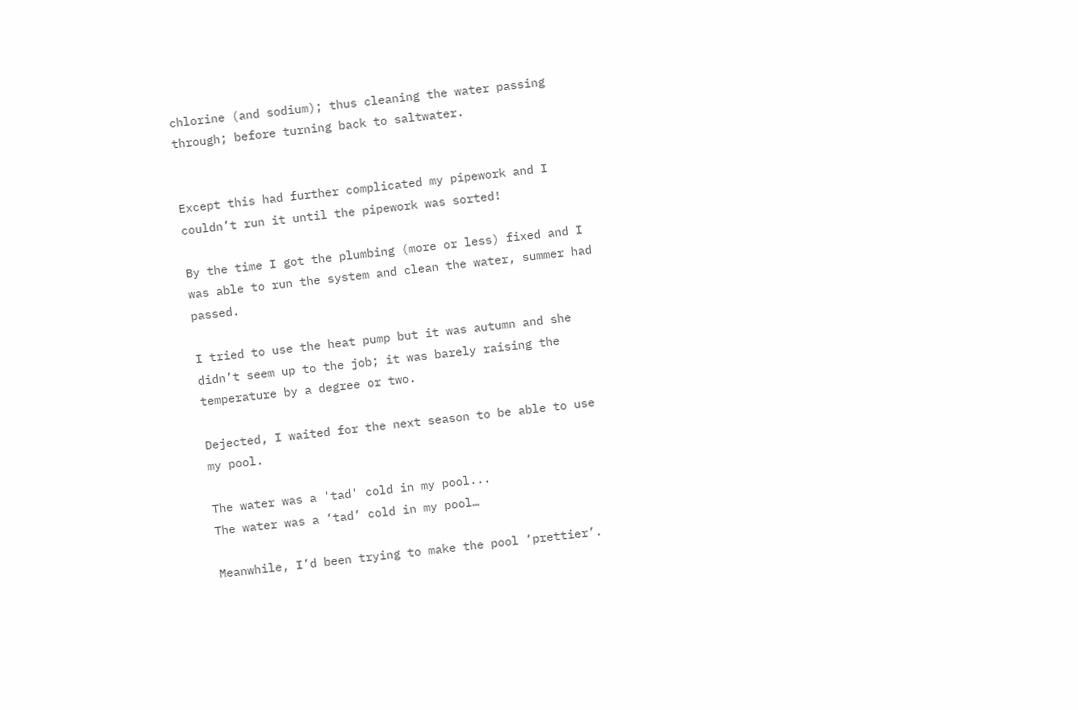chlorine (and sodium); thus cleaning the water passing through; before turning back to saltwater.


Except this had further complicated my pipework and I couldn’t run it until the pipework was sorted!

By the time I got the plumbing (more or less) fixed and I was able to run the system and clean the water, summer had passed.

I tried to use the heat pump but it was autumn and she didn’t seem up to the job; it was barely raising the temperature by a degree or two.

Dejected, I waited for the next season to be able to use my pool.

The water was a 'tad' cold in my pool...
The water was a ‘tad’ cold in my pool…

Meanwhile, I’d been trying to make the pool ‘prettier’.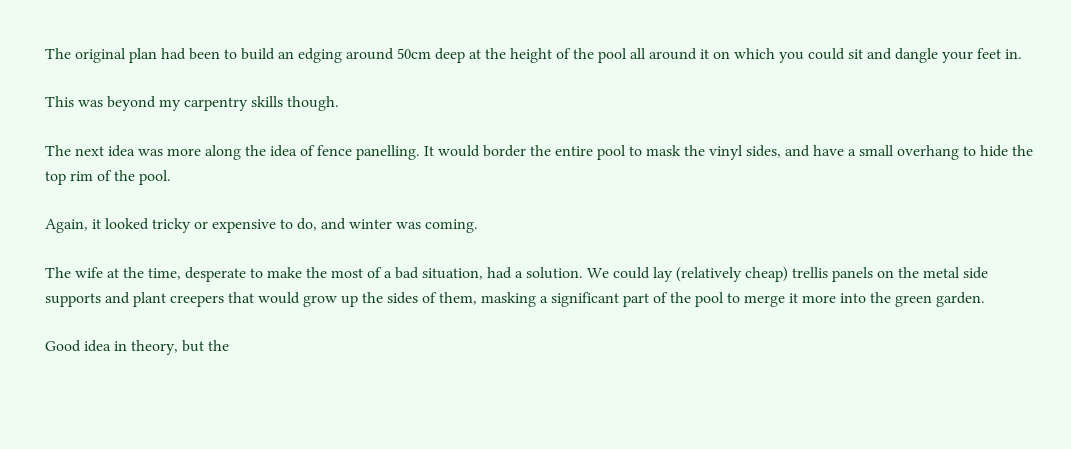The original plan had been to build an edging around 50cm deep at the height of the pool all around it on which you could sit and dangle your feet in.

This was beyond my carpentry skills though.

The next idea was more along the idea of fence panelling. It would border the entire pool to mask the vinyl sides, and have a small overhang to hide the top rim of the pool.

Again, it looked tricky or expensive to do, and winter was coming.

The wife at the time, desperate to make the most of a bad situation, had a solution. We could lay (relatively cheap) trellis panels on the metal side supports and plant creepers that would grow up the sides of them, masking a significant part of the pool to merge it more into the green garden.

Good idea in theory, but the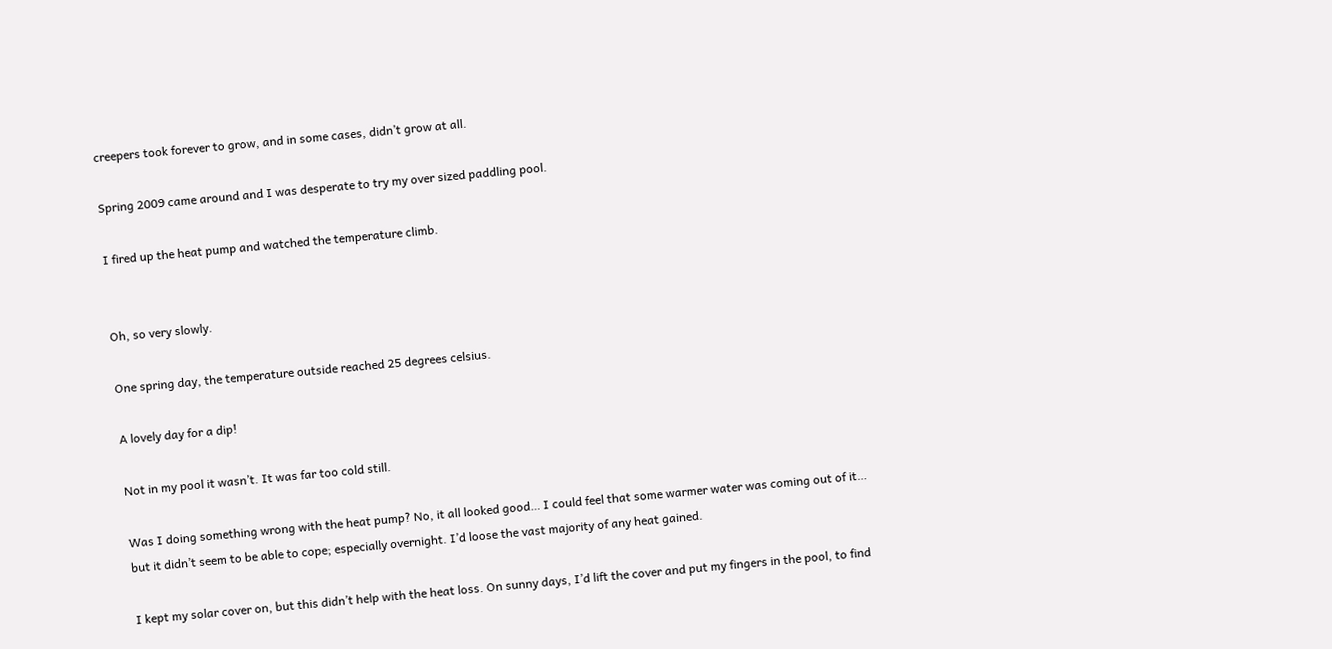creepers took forever to grow, and in some cases, didn’t grow at all.

Spring 2009 came around and I was desperate to try my over sized paddling pool.

I fired up the heat pump and watched the temperature climb.


Oh, so very slowly.

One spring day, the temperature outside reached 25 degrees celsius.

A lovely day for a dip!

Not in my pool it wasn’t. It was far too cold still.

Was I doing something wrong with the heat pump? No, it all looked good… I could feel that some warmer water was coming out of it… but it didn’t seem to be able to cope; especially overnight. I’d loose the vast majority of any heat gained.

I kept my solar cover on, but this didn’t help with the heat loss. On sunny days, I’d lift the cover and put my fingers in the pool, to find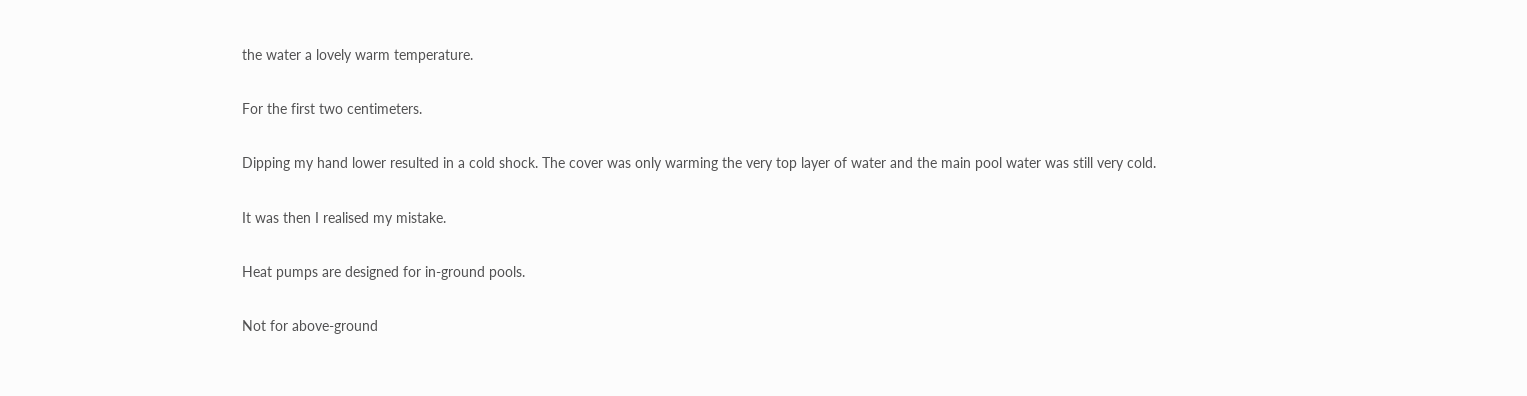the water a lovely warm temperature.

For the first two centimeters.

Dipping my hand lower resulted in a cold shock. The cover was only warming the very top layer of water and the main pool water was still very cold.

It was then I realised my mistake.

Heat pumps are designed for in-ground pools.

Not for above-ground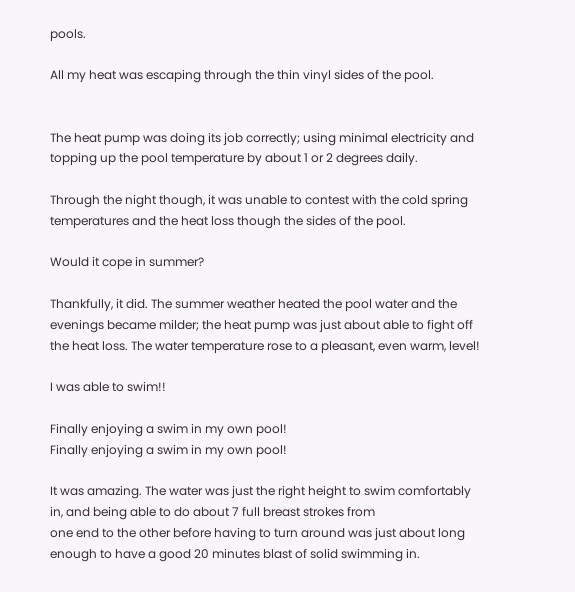pools.

All my heat was escaping through the thin vinyl sides of the pool.


The heat pump was doing its job correctly; using minimal electricity and topping up the pool temperature by about 1 or 2 degrees daily.

Through the night though, it was unable to contest with the cold spring temperatures and the heat loss though the sides of the pool.

Would it cope in summer?

Thankfully, it did. The summer weather heated the pool water and the evenings became milder; the heat pump was just about able to fight off the heat loss. The water temperature rose to a pleasant, even warm, level!

I was able to swim!!

Finally enjoying a swim in my own pool!
Finally enjoying a swim in my own pool!

It was amazing. The water was just the right height to swim comfortably in, and being able to do about 7 full breast strokes from
one end to the other before having to turn around was just about long enough to have a good 20 minutes blast of solid swimming in.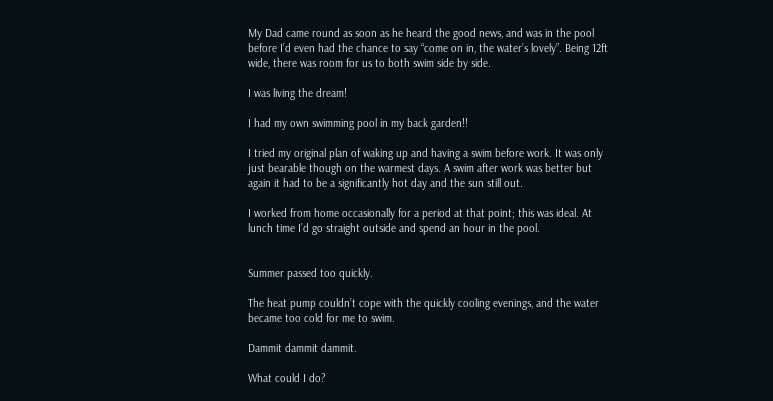My Dad came round as soon as he heard the good news, and was in the pool before I’d even had the chance to say “come on in, the water’s lovely”. Being 12ft wide, there was room for us to both swim side by side.

I was living the dream!

I had my own swimming pool in my back garden!!

I tried my original plan of waking up and having a swim before work. It was only just bearable though on the warmest days. A swim after work was better but again it had to be a significantly hot day and the sun still out.

I worked from home occasionally for a period at that point; this was ideal. At lunch time I’d go straight outside and spend an hour in the pool.


Summer passed too quickly.

The heat pump couldn’t cope with the quickly cooling evenings, and the water became too cold for me to swim.

Dammit dammit dammit.

What could I do?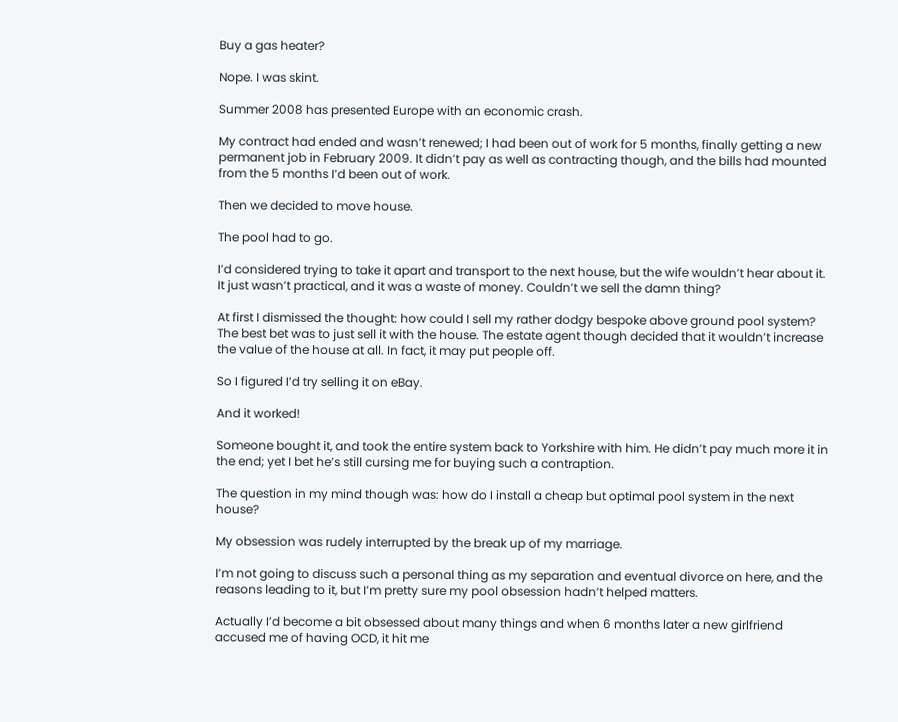Buy a gas heater?

Nope. I was skint.

Summer 2008 has presented Europe with an economic crash.

My contract had ended and wasn’t renewed; I had been out of work for 5 months, finally getting a new permanent job in February 2009. It didn’t pay as well as contracting though, and the bills had mounted from the 5 months I’d been out of work.

Then we decided to move house.

The pool had to go.

I’d considered trying to take it apart and transport to the next house, but the wife wouldn’t hear about it. It just wasn’t practical, and it was a waste of money. Couldn’t we sell the damn thing?

At first I dismissed the thought: how could I sell my rather dodgy bespoke above ground pool system? The best bet was to just sell it with the house. The estate agent though decided that it wouldn’t increase the value of the house at all. In fact, it may put people off.

So I figured I’d try selling it on eBay.

And it worked!

Someone bought it, and took the entire system back to Yorkshire with him. He didn’t pay much more it in the end; yet I bet he’s still cursing me for buying such a contraption.

The question in my mind though was: how do I install a cheap but optimal pool system in the next house?

My obsession was rudely interrupted by the break up of my marriage.

I’m not going to discuss such a personal thing as my separation and eventual divorce on here, and the reasons leading to it, but I’m pretty sure my pool obsession hadn’t helped matters.

Actually I’d become a bit obsessed about many things and when 6 months later a new girlfriend accused me of having OCD, it hit me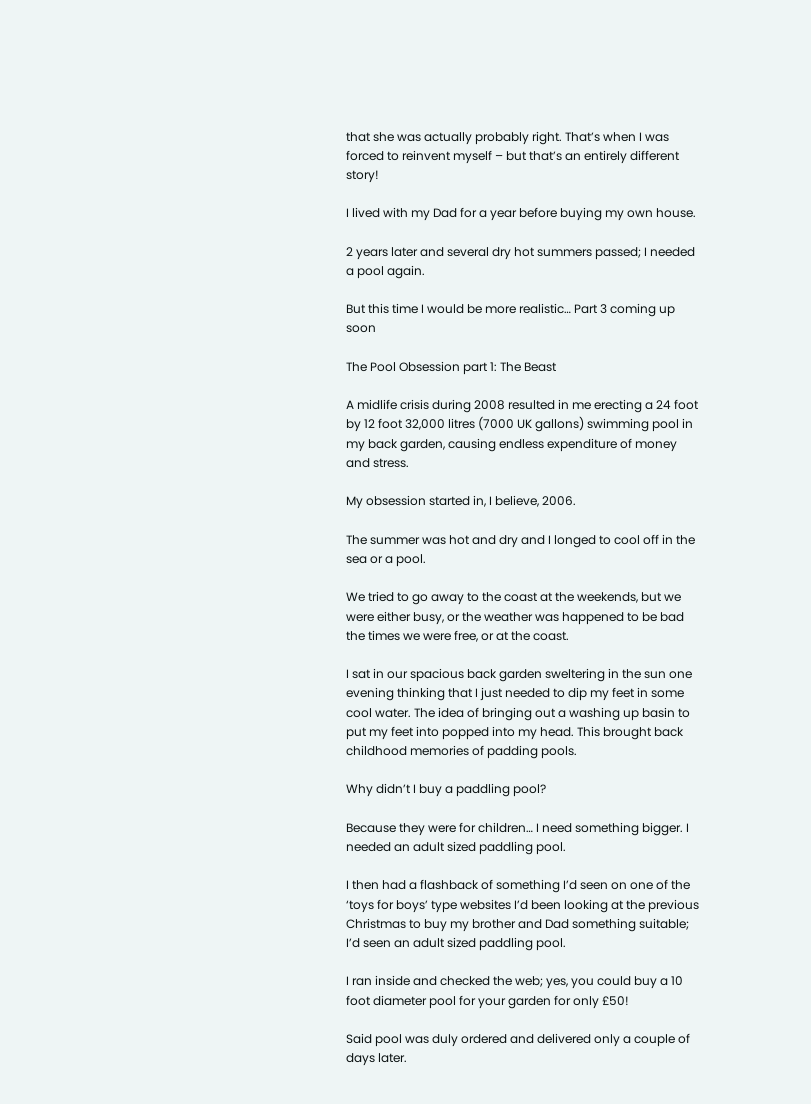that she was actually probably right. That’s when I was forced to reinvent myself – but that’s an entirely different story!

I lived with my Dad for a year before buying my own house.

2 years later and several dry hot summers passed; I needed a pool again.

But this time I would be more realistic… Part 3 coming up soon

The Pool Obsession part 1: The Beast

A midlife crisis during 2008 resulted in me erecting a 24 foot by 12 foot 32,000 litres (7000 UK gallons) swimming pool in my back garden, causing endless expenditure of money and stress.

My obsession started in, I believe, 2006.

The summer was hot and dry and I longed to cool off in the sea or a pool.

We tried to go away to the coast at the weekends, but we were either busy, or the weather was happened to be bad the times we were free, or at the coast.

I sat in our spacious back garden sweltering in the sun one evening thinking that I just needed to dip my feet in some cool water. The idea of bringing out a washing up basin to put my feet into popped into my head. This brought back childhood memories of padding pools.

Why didn’t I buy a paddling pool?

Because they were for children… I need something bigger. I needed an adult sized paddling pool.

I then had a flashback of something I’d seen on one of the ‘toys for boys’ type websites I’d been looking at the previous Christmas to buy my brother and Dad something suitable; I’d seen an adult sized paddling pool.

I ran inside and checked the web; yes, you could buy a 10 foot diameter pool for your garden for only £50!

Said pool was duly ordered and delivered only a couple of days later.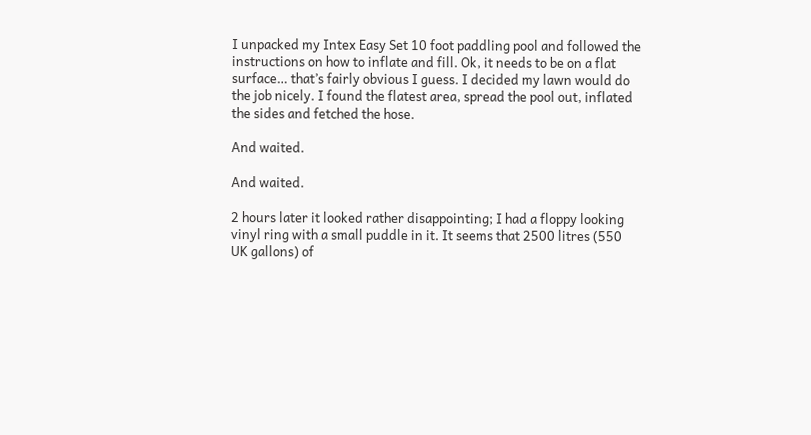I unpacked my Intex Easy Set 10 foot paddling pool and followed the instructions on how to inflate and fill. Ok, it needs to be on a flat surface… that’s fairly obvious I guess. I decided my lawn would do the job nicely. I found the flatest area, spread the pool out, inflated the sides and fetched the hose.

And waited.

And waited.

2 hours later it looked rather disappointing; I had a floppy looking vinyl ring with a small puddle in it. It seems that 2500 litres (550 UK gallons) of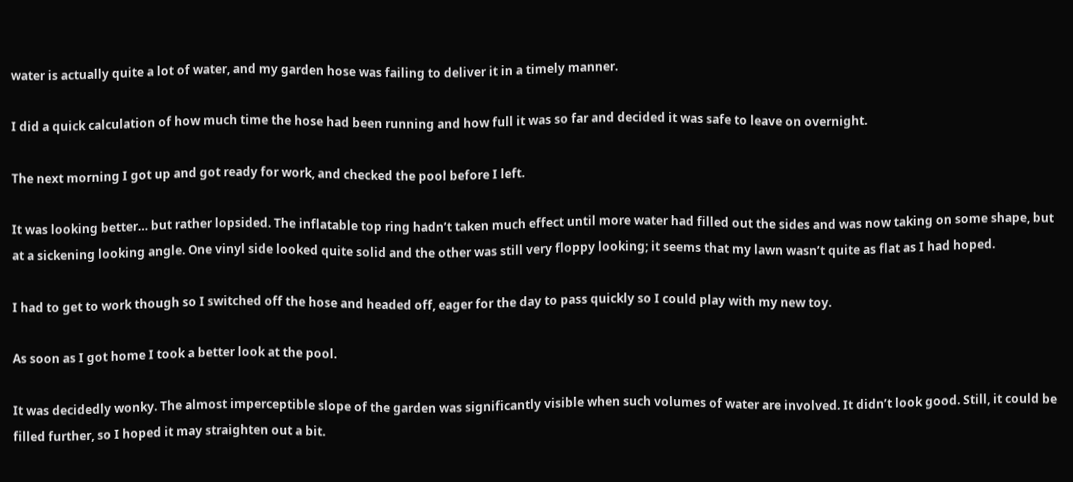water is actually quite a lot of water, and my garden hose was failing to deliver it in a timely manner.

I did a quick calculation of how much time the hose had been running and how full it was so far and decided it was safe to leave on overnight.

The next morning I got up and got ready for work, and checked the pool before I left.

It was looking better… but rather lopsided. The inflatable top ring hadn’t taken much effect until more water had filled out the sides and was now taking on some shape, but at a sickening looking angle. One vinyl side looked quite solid and the other was still very floppy looking; it seems that my lawn wasn’t quite as flat as I had hoped.

I had to get to work though so I switched off the hose and headed off, eager for the day to pass quickly so I could play with my new toy.

As soon as I got home I took a better look at the pool.

It was decidedly wonky. The almost imperceptible slope of the garden was significantly visible when such volumes of water are involved. It didn’t look good. Still, it could be filled further, so I hoped it may straighten out a bit.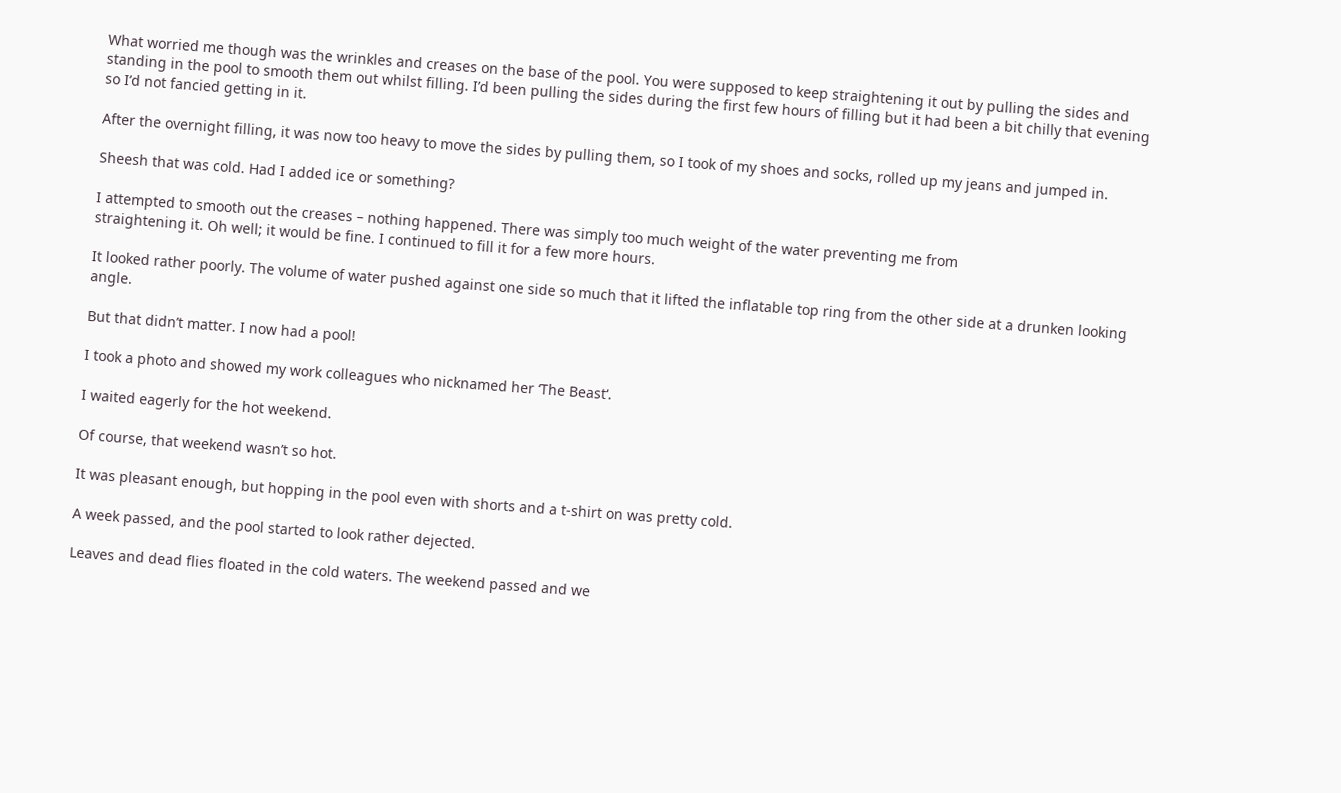What worried me though was the wrinkles and creases on the base of the pool. You were supposed to keep straightening it out by pulling the sides and standing in the pool to smooth them out whilst filling. I’d been pulling the sides during the first few hours of filling but it had been a bit chilly that evening so I’d not fancied getting in it.

After the overnight filling, it was now too heavy to move the sides by pulling them, so I took of my shoes and socks, rolled up my jeans and jumped in.

Sheesh that was cold. Had I added ice or something?

I attempted to smooth out the creases – nothing happened. There was simply too much weight of the water preventing me from
straightening it. Oh well; it would be fine. I continued to fill it for a few more hours.

It looked rather poorly. The volume of water pushed against one side so much that it lifted the inflatable top ring from the other side at a drunken looking angle.

But that didn’t matter. I now had a pool!

I took a photo and showed my work colleagues who nicknamed her ‘The Beast‘.

I waited eagerly for the hot weekend.

Of course, that weekend wasn’t so hot.

It was pleasant enough, but hopping in the pool even with shorts and a t-shirt on was pretty cold.

A week passed, and the pool started to look rather dejected.

Leaves and dead flies floated in the cold waters. The weekend passed and we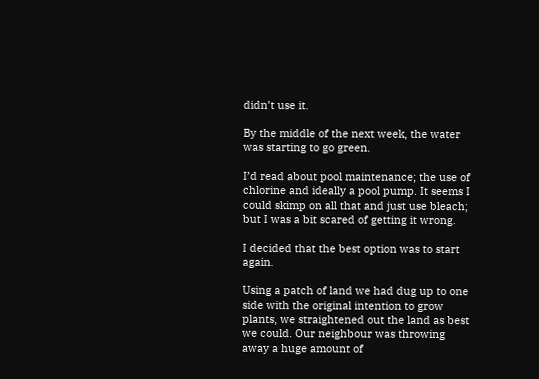didn’t use it.

By the middle of the next week, the water was starting to go green.

I’d read about pool maintenance; the use of chlorine and ideally a pool pump. It seems I could skimp on all that and just use bleach; but I was a bit scared of getting it wrong.

I decided that the best option was to start again.

Using a patch of land we had dug up to one side with the original intention to grow plants, we straightened out the land as best
we could. Our neighbour was throwing away a huge amount of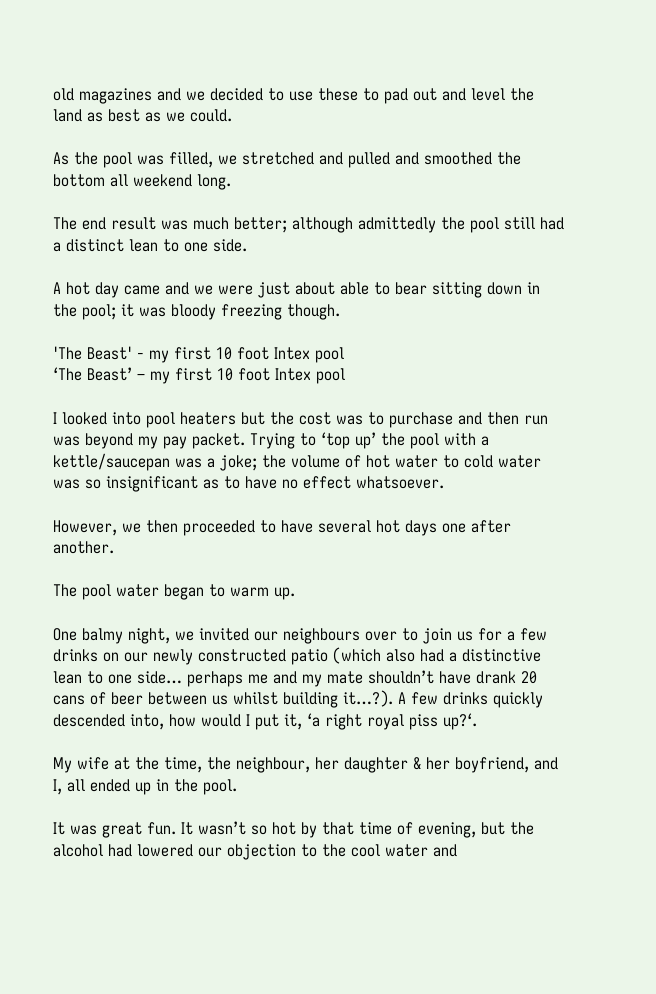old magazines and we decided to use these to pad out and level the
land as best as we could.

As the pool was filled, we stretched and pulled and smoothed the bottom all weekend long.

The end result was much better; although admittedly the pool still had a distinct lean to one side.

A hot day came and we were just about able to bear sitting down in the pool; it was bloody freezing though.

'The Beast' - my first 10 foot Intex pool
‘The Beast’ – my first 10 foot Intex pool

I looked into pool heaters but the cost was to purchase and then run was beyond my pay packet. Trying to ‘top up’ the pool with a
kettle/saucepan was a joke; the volume of hot water to cold water was so insignificant as to have no effect whatsoever.

However, we then proceeded to have several hot days one after another.

The pool water began to warm up.

One balmy night, we invited our neighbours over to join us for a few drinks on our newly constructed patio (which also had a distinctive lean to one side… perhaps me and my mate shouldn’t have drank 20 cans of beer between us whilst building it…?). A few drinks quickly descended into, how would I put it, ‘a right royal piss up?‘.

My wife at the time, the neighbour, her daughter & her boyfriend, and I, all ended up in the pool.

It was great fun. It wasn’t so hot by that time of evening, but the alcohol had lowered our objection to the cool water and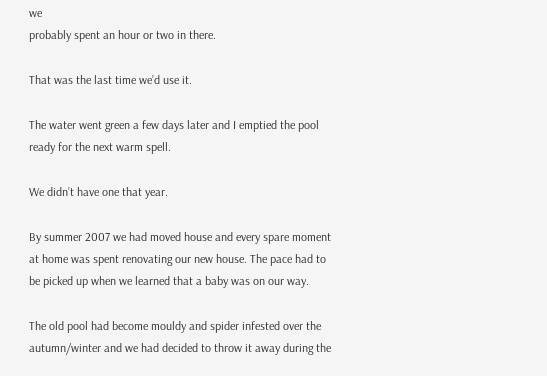we
probably spent an hour or two in there.

That was the last time we’d use it.

The water went green a few days later and I emptied the pool ready for the next warm spell.

We didn’t have one that year.

By summer 2007 we had moved house and every spare moment at home was spent renovating our new house. The pace had to be picked up when we learned that a baby was on our way.

The old pool had become mouldy and spider infested over the autumn/winter and we had decided to throw it away during the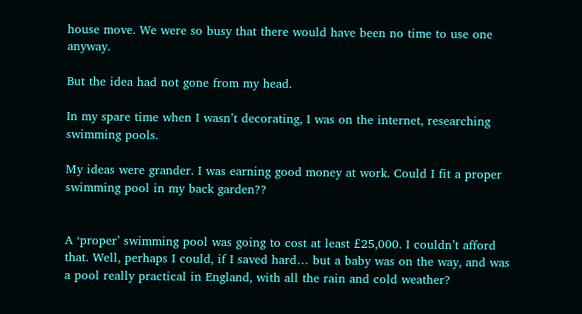house move. We were so busy that there would have been no time to use one anyway.

But the idea had not gone from my head.

In my spare time when I wasn’t decorating, I was on the internet, researching swimming pools.

My ideas were grander. I was earning good money at work. Could I fit a proper swimming pool in my back garden??


A ‘proper’ swimming pool was going to cost at least £25,000. I couldn’t afford that. Well, perhaps I could, if I saved hard… but a baby was on the way, and was a pool really practical in England, with all the rain and cold weather?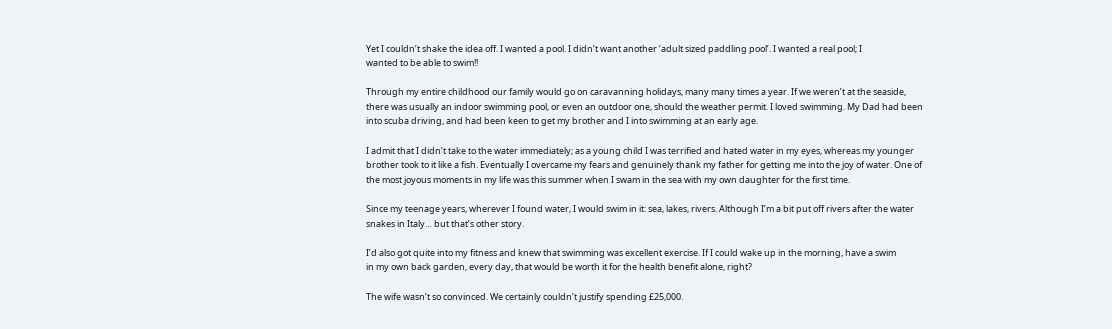Yet I couldn’t shake the idea off. I wanted a pool. I didn’t want another ‘adult sized paddling pool’. I wanted a real pool; I
wanted to be able to swim!!

Through my entire childhood our family would go on caravanning holidays, many many times a year. If we weren’t at the seaside,
there was usually an indoor swimming pool, or even an outdoor one, should the weather permit. I loved swimming. My Dad had been
into scuba driving, and had been keen to get my brother and I into swimming at an early age.

I admit that I didn’t take to the water immediately; as a young child I was terrified and hated water in my eyes, whereas my younger brother took to it like a fish. Eventually I overcame my fears and genuinely thank my father for getting me into the joy of water. One of the most joyous moments in my life was this summer when I swam in the sea with my own daughter for the first time.

Since my teenage years, wherever I found water, I would swim in it: sea, lakes, rivers. Although I’m a bit put off rivers after the water snakes in Italy… but that’s other story.

I’d also got quite into my fitness and knew that swimming was excellent exercise. If I could wake up in the morning, have a swim
in my own back garden, every day, that would be worth it for the health benefit alone, right?

The wife wasn’t so convinced. We certainly couldn’t justify spending £25,000.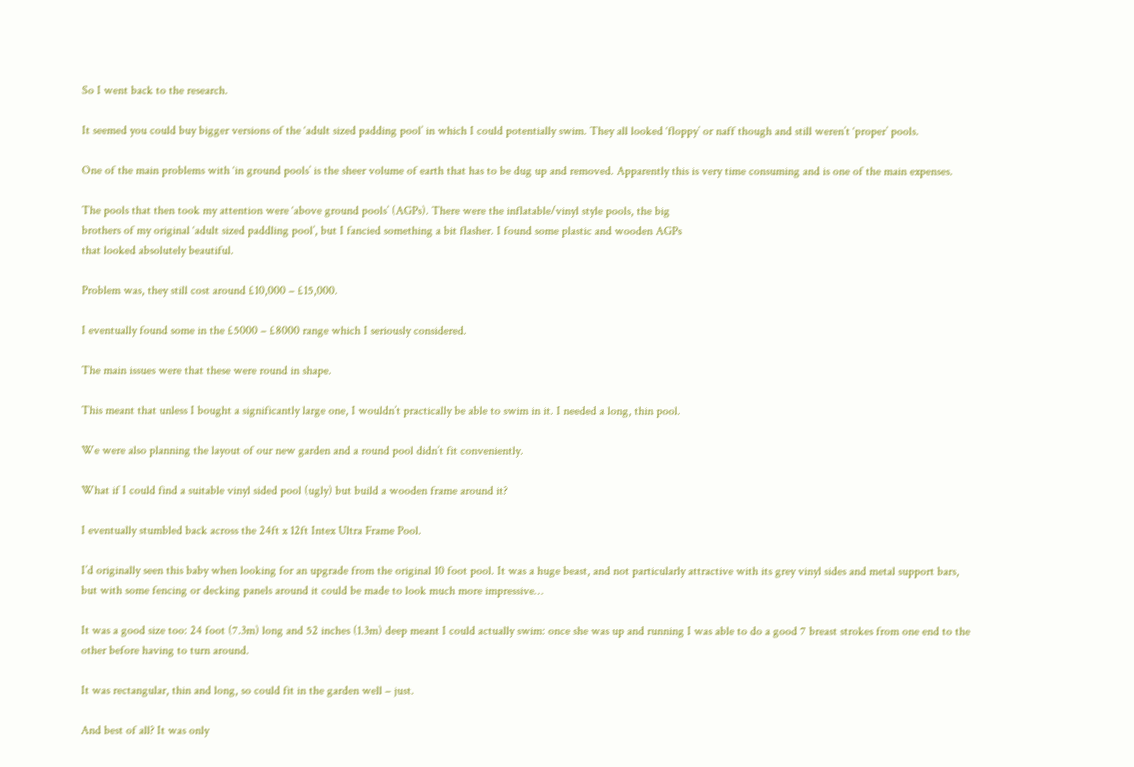So I went back to the research.

It seemed you could buy bigger versions of the ‘adult sized padding pool’ in which I could potentially swim. They all looked ‘floppy’ or naff though and still weren’t ‘proper’ pools.

One of the main problems with ‘in ground pools’ is the sheer volume of earth that has to be dug up and removed. Apparently this is very time consuming and is one of the main expenses.

The pools that then took my attention were ‘above ground pools’ (AGPs). There were the inflatable/vinyl style pools, the big
brothers of my original ‘adult sized paddling pool’, but I fancied something a bit flasher. I found some plastic and wooden AGPs
that looked absolutely beautiful.

Problem was, they still cost around £10,000 – £15,000.

I eventually found some in the £5000 – £8000 range which I seriously considered.

The main issues were that these were round in shape.

This meant that unless I bought a significantly large one, I wouldn’t practically be able to swim in it. I needed a long, thin pool.

We were also planning the layout of our new garden and a round pool didn’t fit conveniently.

What if I could find a suitable vinyl sided pool (ugly) but build a wooden frame around it?

I eventually stumbled back across the 24ft x 12ft Intex Ultra Frame Pool.

I’d originally seen this baby when looking for an upgrade from the original 10 foot pool. It was a huge beast, and not particularly attractive with its grey vinyl sides and metal support bars, but with some fencing or decking panels around it could be made to look much more impressive…

It was a good size too: 24 foot (7.3m) long and 52 inches (1.3m) deep meant I could actually swim: once she was up and running I was able to do a good 7 breast strokes from one end to the other before having to turn around.

It was rectangular, thin and long, so could fit in the garden well – just.

And best of all? It was only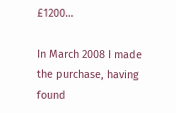£1200…

In March 2008 I made the purchase, having found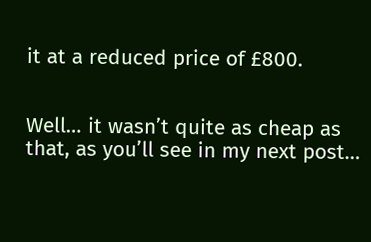it at a reduced price of £800.


Well… it wasn’t quite as cheap as that, as you’ll see in my next post…